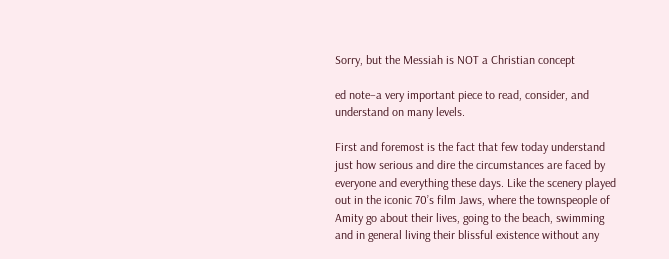Sorry, but the Messiah is NOT a Christian concept

ed note–a very important piece to read, consider, and understand on many levels.

First and foremost is the fact that few today understand just how serious and dire the circumstances are faced by everyone and everything these days. Like the scenery played out in the iconic 70’s film Jaws, where the townspeople of Amity go about their lives, going to the beach, swimming and in general living their blissful existence without any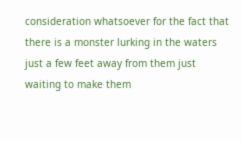consideration whatsoever for the fact that there is a monster lurking in the waters just a few feet away from them just waiting to make them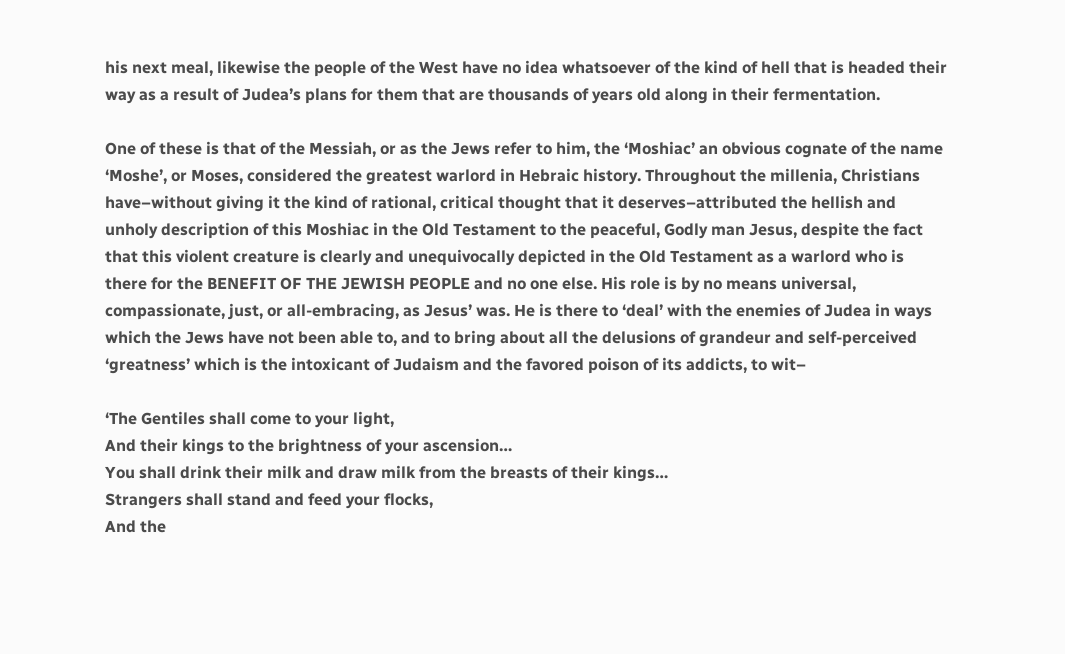his next meal, likewise the people of the West have no idea whatsoever of the kind of hell that is headed their way as a result of Judea’s plans for them that are thousands of years old along in their fermentation.

One of these is that of the Messiah, or as the Jews refer to him, the ‘Moshiac’ an obvious cognate of the name ‘Moshe’, or Moses, considered the greatest warlord in Hebraic history. Throughout the millenia, Christians have–without giving it the kind of rational, critical thought that it deserves–attributed the hellish and unholy description of this Moshiac in the Old Testament to the peaceful, Godly man Jesus, despite the fact that this violent creature is clearly and unequivocally depicted in the Old Testament as a warlord who is there for the BENEFIT OF THE JEWISH PEOPLE and no one else. His role is by no means universal, compassionate, just, or all-embracing, as Jesus’ was. He is there to ‘deal’ with the enemies of Judea in ways which the Jews have not been able to, and to bring about all the delusions of grandeur and self-perceived ‘greatness’ which is the intoxicant of Judaism and the favored poison of its addicts, to wit–

‘The Gentiles shall come to your light,
And their kings to the brightness of your ascension…
You shall drink their milk and draw milk from the breasts of their kings…
Strangers shall stand and feed your flocks,
And the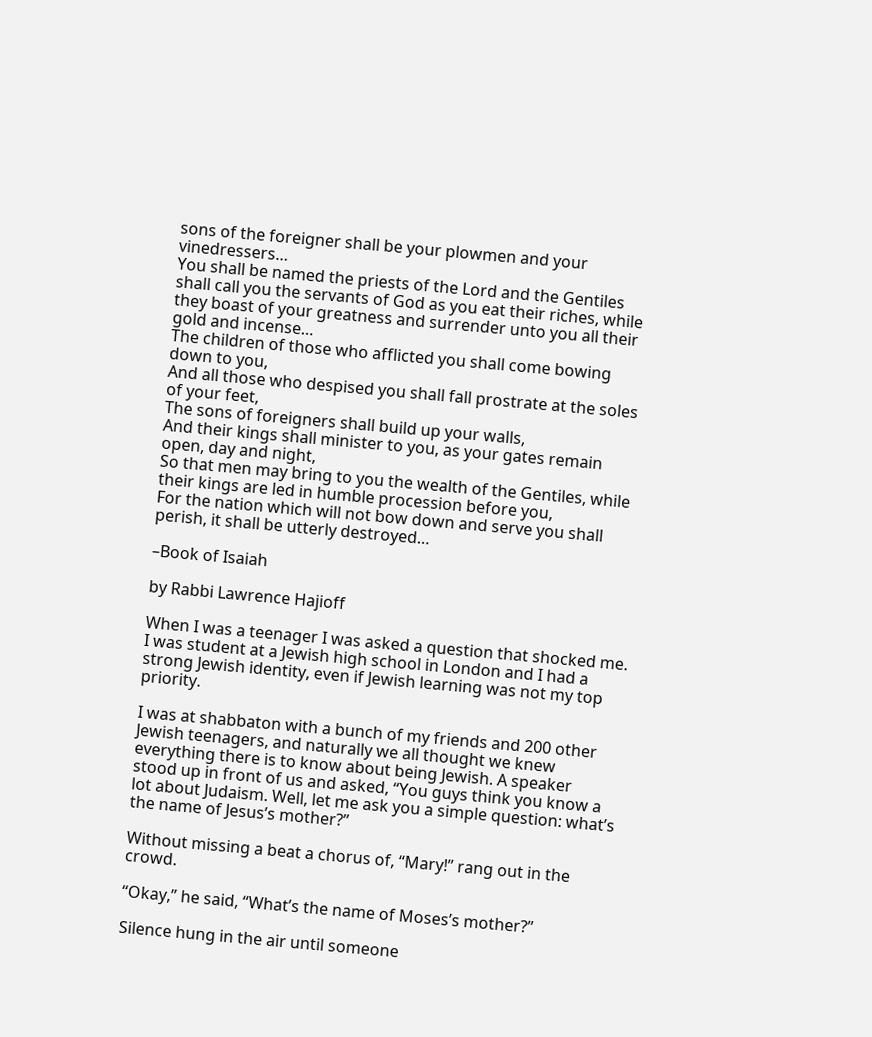sons of the foreigner shall be your plowmen and your vinedressers…
You shall be named the priests of the Lord and the Gentiles shall call you the servants of God as you eat their riches, while they boast of your greatness and surrender unto you all their gold and incense…
The children of those who afflicted you shall come bowing down to you,
And all those who despised you shall fall prostrate at the soles of your feet,
The sons of foreigners shall build up your walls,
And their kings shall minister to you, as your gates remain open, day and night,
So that men may bring to you the wealth of the Gentiles, while their kings are led in humble procession before you,
For the nation which will not bow down and serve you shall perish, it shall be utterly destroyed…

–Book of Isaiah

by Rabbi Lawrence Hajioff

When I was a teenager I was asked a question that shocked me. I was student at a Jewish high school in London and I had a strong Jewish identity, even if Jewish learning was not my top priority.

I was at shabbaton with a bunch of my friends and 200 other Jewish teenagers, and naturally we all thought we knew everything there is to know about being Jewish. A speaker stood up in front of us and asked, “You guys think you know a lot about Judaism. Well, let me ask you a simple question: what’s the name of Jesus’s mother?”

Without missing a beat a chorus of, “Mary!” rang out in the crowd.

“Okay,” he said, “What’s the name of Moses’s mother?”

Silence hung in the air until someone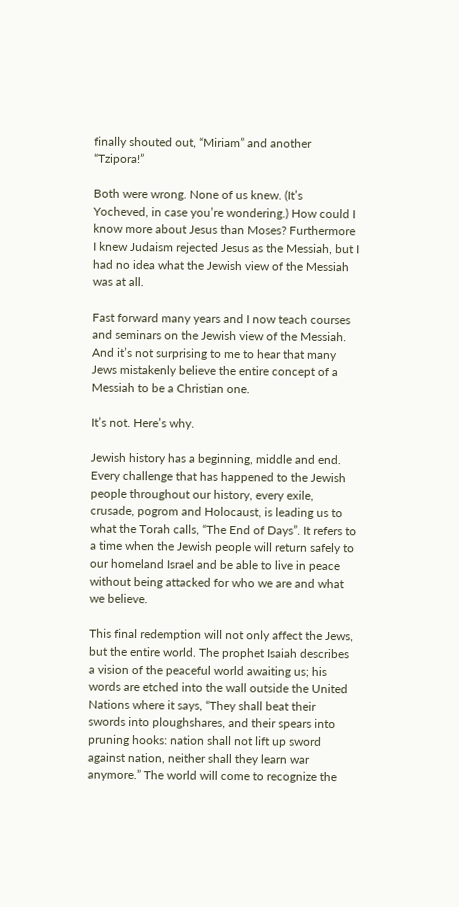finally shouted out, “Miriam” and another “Tzipora!”

Both were wrong. None of us knew. (It’s Yocheved, in case you’re wondering.) How could I know more about Jesus than Moses? Furthermore I knew Judaism rejected Jesus as the Messiah, but I had no idea what the Jewish view of the Messiah was at all.

Fast forward many years and I now teach courses and seminars on the Jewish view of the Messiah. And it’s not surprising to me to hear that many Jews mistakenly believe the entire concept of a Messiah to be a Christian one.

It’s not. Here’s why.

Jewish history has a beginning, middle and end. Every challenge that has happened to the Jewish people throughout our history, every exile, crusade, pogrom and Holocaust, is leading us to what the Torah calls, “The End of Days”. It refers to a time when the Jewish people will return safely to our homeland Israel and be able to live in peace without being attacked for who we are and what we believe.

This final redemption will not only affect the Jews, but the entire world. The prophet Isaiah describes a vision of the peaceful world awaiting us; his words are etched into the wall outside the United Nations where it says, “They shall beat their swords into ploughshares, and their spears into pruning hooks: nation shall not lift up sword against nation, neither shall they learn war anymore.” The world will come to recognize the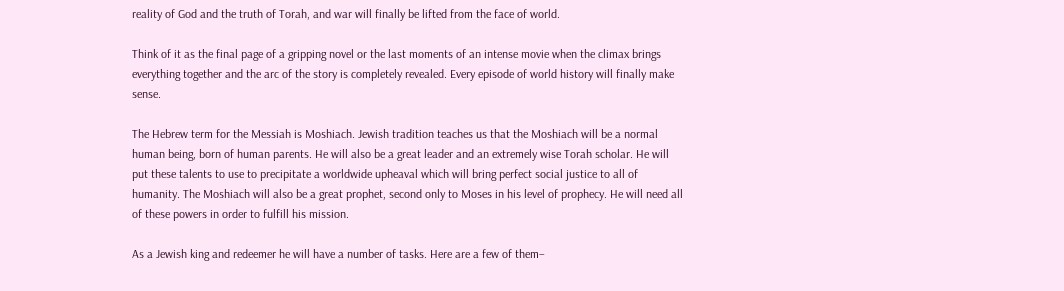reality of God and the truth of Torah, and war will finally be lifted from the face of world.

Think of it as the final page of a gripping novel or the last moments of an intense movie when the climax brings everything together and the arc of the story is completely revealed. Every episode of world history will finally make sense.

The Hebrew term for the Messiah is Moshiach. Jewish tradition teaches us that the Moshiach will be a normal human being, born of human parents. He will also be a great leader and an extremely wise Torah scholar. He will put these talents to use to precipitate a worldwide upheaval which will bring perfect social justice to all of humanity. The Moshiach will also be a great prophet, second only to Moses in his level of prophecy. He will need all of these powers in order to fulfill his mission.

As a Jewish king and redeemer he will have a number of tasks. Here are a few of them–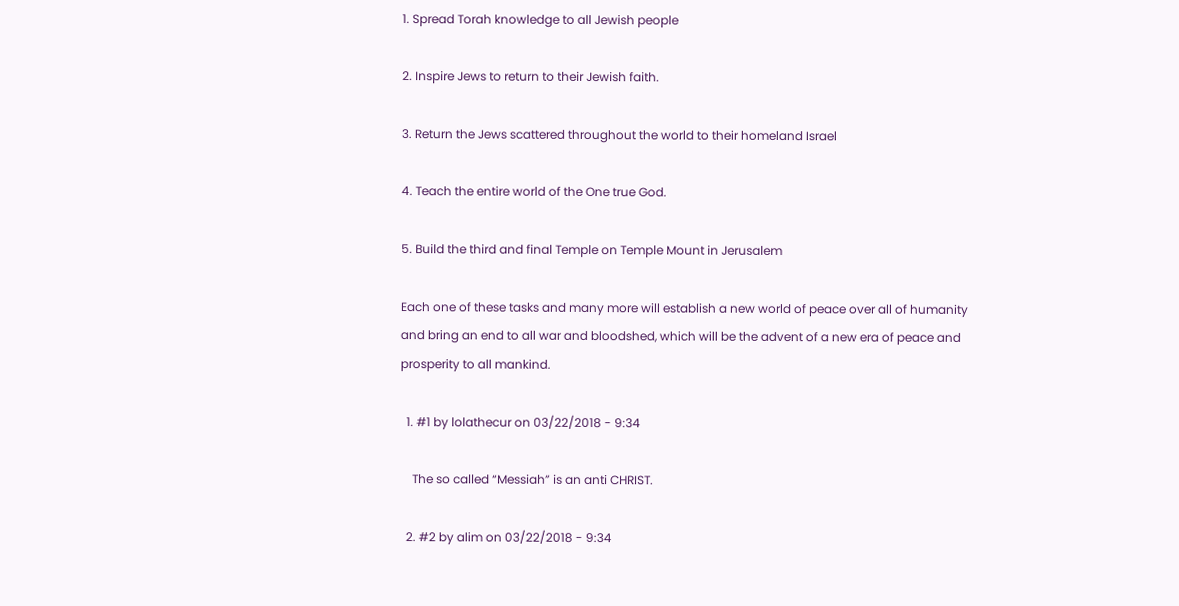1. Spread Torah knowledge to all Jewish people

2. Inspire Jews to return to their Jewish faith.

3. Return the Jews scattered throughout the world to their homeland Israel

4. Teach the entire world of the One true God.

5. Build the third and final Temple on Temple Mount in Jerusalem

Each one of these tasks and many more will establish a new world of peace over all of humanity and bring an end to all war and bloodshed, which will be the advent of a new era of peace and prosperity to all mankind.

  1. #1 by lolathecur on 03/22/2018 - 9:34

    The so called “Messiah” is an anti CHRIST.

  2. #2 by alim on 03/22/2018 - 9:34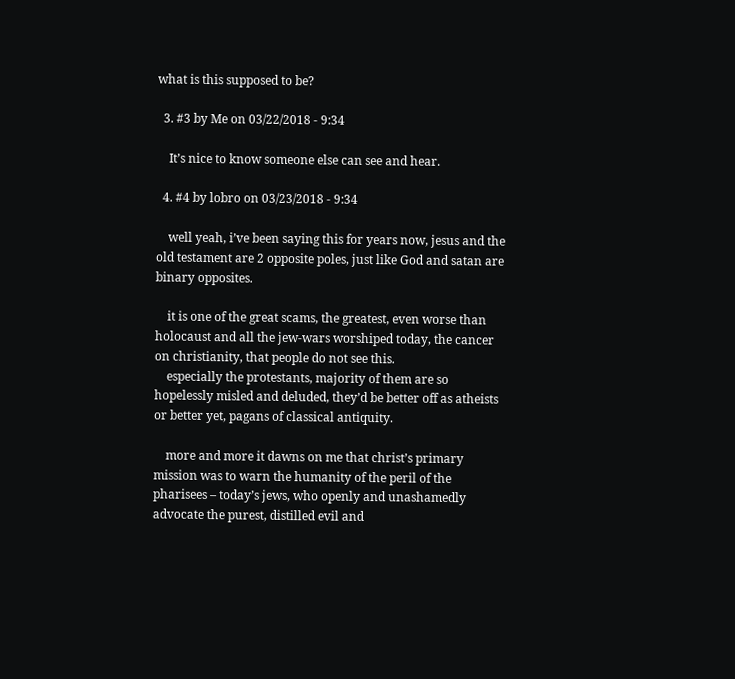what is this supposed to be?

  3. #3 by Me on 03/22/2018 - 9:34

    It’s nice to know someone else can see and hear.

  4. #4 by lobro on 03/23/2018 - 9:34

    well yeah, i’ve been saying this for years now, jesus and the old testament are 2 opposite poles, just like God and satan are binary opposites.

    it is one of the great scams, the greatest, even worse than holocaust and all the jew-wars worshiped today, the cancer on christianity, that people do not see this.
    especially the protestants, majority of them are so hopelessly misled and deluded, they’d be better off as atheists or better yet, pagans of classical antiquity.

    more and more it dawns on me that christ’s primary mission was to warn the humanity of the peril of the pharisees – today’s jews, who openly and unashamedly advocate the purest, distilled evil and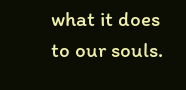what it does to our souls.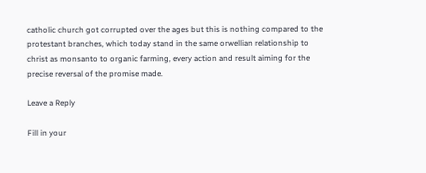catholic church got corrupted over the ages but this is nothing compared to the protestant branches, which today stand in the same orwellian relationship to christ as monsanto to organic farming, every action and result aiming for the precise reversal of the promise made.

Leave a Reply

Fill in your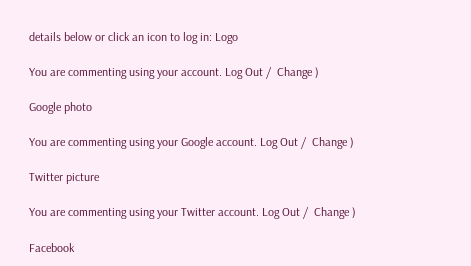details below or click an icon to log in: Logo

You are commenting using your account. Log Out /  Change )

Google photo

You are commenting using your Google account. Log Out /  Change )

Twitter picture

You are commenting using your Twitter account. Log Out /  Change )

Facebook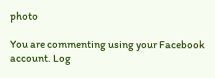photo

You are commenting using your Facebook account. Log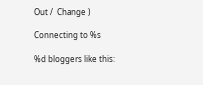Out /  Change )

Connecting to %s

%d bloggers like this: